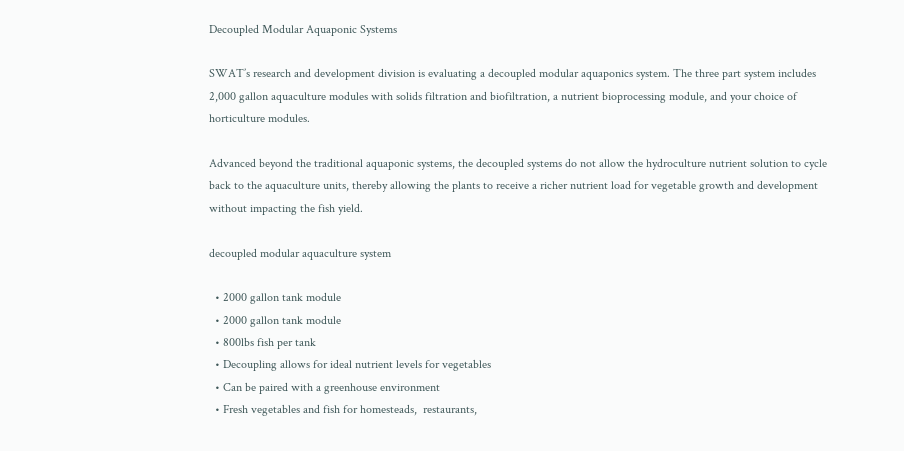Decoupled Modular Aquaponic Systems

SWAT’s research and development division is evaluating a decoupled modular aquaponics system. The three part system includes 2,000 gallon aquaculture modules with solids filtration and biofiltration, a nutrient bioprocessing module, and your choice of horticulture modules.

Advanced beyond the traditional aquaponic systems, the decoupled systems do not allow the hydroculture nutrient solution to cycle back to the aquaculture units, thereby allowing the plants to receive a richer nutrient load for vegetable growth and development without impacting the fish yield.

decoupled modular aquaculture system

  • 2000 gallon tank module
  • 2000 gallon tank module
  • 800lbs fish per tank
  • Decoupling allows for ideal nutrient levels for vegetables
  • Can be paired with a greenhouse environment
  • Fresh vegetables and fish for homesteads,  restaurants,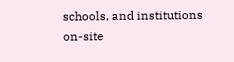schools, and institutions on-site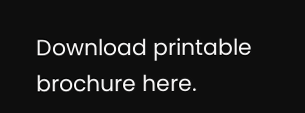Download printable brochure here.